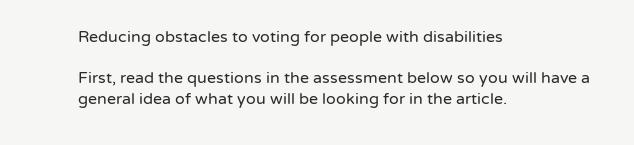Reducing obstacles to voting for people with disabilities

First, read the questions in the assessment below so you will have a general idea of what you will be looking for in the article.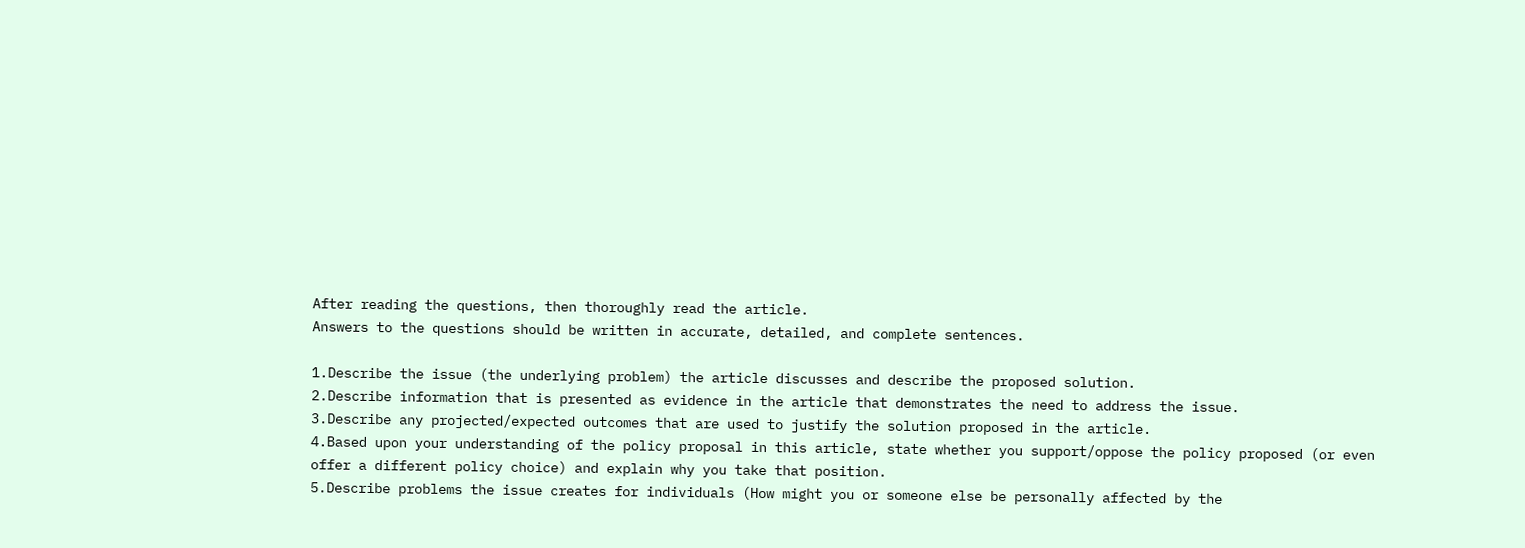After reading the questions, then thoroughly read the article.
Answers to the questions should be written in accurate, detailed, and complete sentences.

1.Describe the issue (the underlying problem) the article discusses and describe the proposed solution.
2.Describe information that is presented as evidence in the article that demonstrates the need to address the issue.
3.Describe any projected/expected outcomes that are used to justify the solution proposed in the article.
4.Based upon your understanding of the policy proposal in this article, state whether you support/oppose the policy proposed (or even offer a different policy choice) and explain why you take that position.
5.Describe problems the issue creates for individuals (How might you or someone else be personally affected by the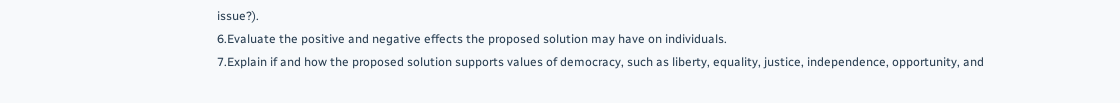issue?).
6.Evaluate the positive and negative effects the proposed solution may have on individuals.
7.Explain if and how the proposed solution supports values of democracy, such as liberty, equality, justice, independence, opportunity, and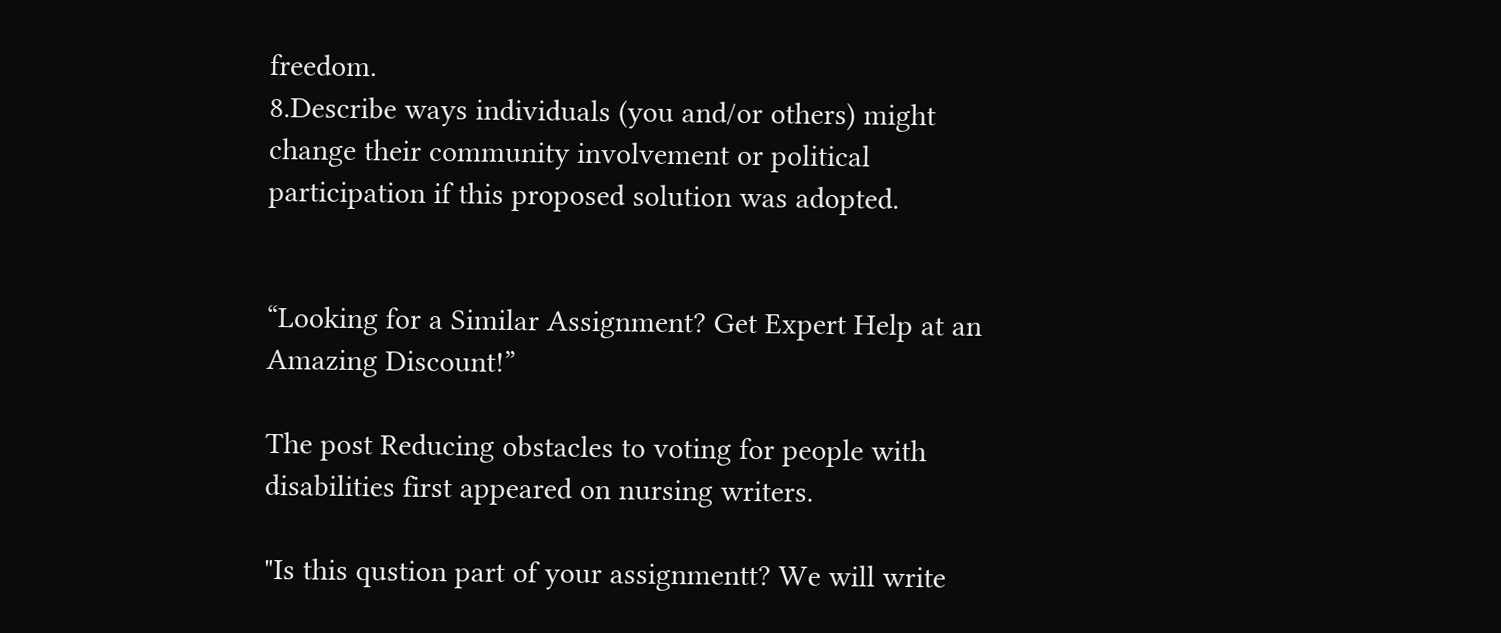freedom.
8.Describe ways individuals (you and/or others) might change their community involvement or political participation if this proposed solution was adopted.


“Looking for a Similar Assignment? Get Expert Help at an Amazing Discount!”

The post Reducing obstacles to voting for people with disabilities first appeared on nursing writers.

"Is this qustion part of your assignmentt? We will write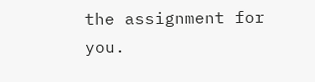the assignment for you.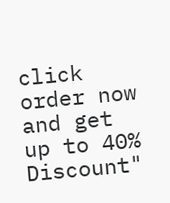click order now and get up to 40% Discount"